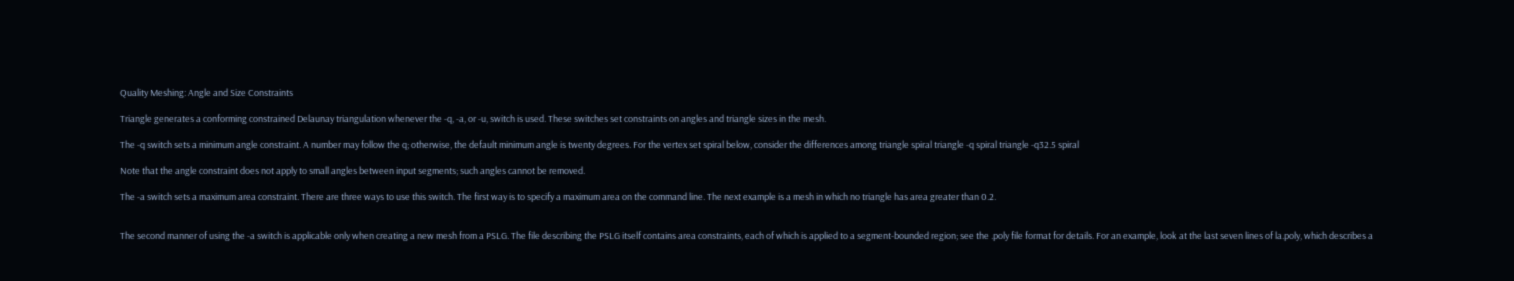Quality Meshing: Angle and Size Constraints

Triangle generates a conforming constrained Delaunay triangulation whenever the -q, -a, or -u, switch is used. These switches set constraints on angles and triangle sizes in the mesh.

The -q switch sets a minimum angle constraint. A number may follow the q; otherwise, the default minimum angle is twenty degrees. For the vertex set spiral below, consider the differences among triangle spiral triangle -q spiral triangle -q32.5 spiral

Note that the angle constraint does not apply to small angles between input segments; such angles cannot be removed.

The -a switch sets a maximum area constraint. There are three ways to use this switch. The first way is to specify a maximum area on the command line. The next example is a mesh in which no triangle has area greater than 0.2.


The second manner of using the -a switch is applicable only when creating a new mesh from a PSLG. The file describing the PSLG itself contains area constraints, each of which is applied to a segment-bounded region; see the .poly file format for details. For an example, look at the last seven lines of la.poly, which describes a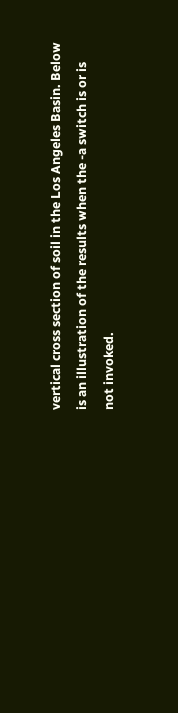vertical cross section of soil in the Los Angeles Basin. Below is an illustration of the results when the -a switch is or is not invoked.